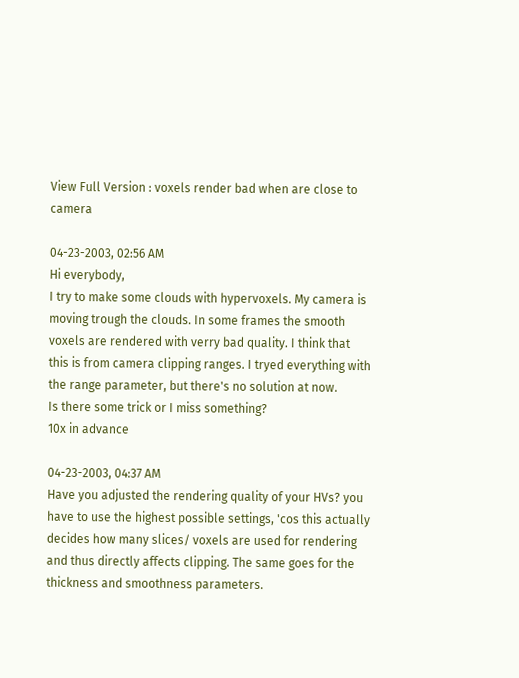View Full Version : voxels render bad when are close to camera

04-23-2003, 02:56 AM
Hi everybody,
I try to make some clouds with hypervoxels. My camera is moving trough the clouds. In some frames the smooth voxels are rendered with verry bad quality. I think that this is from camera clipping ranges. I tryed everything with the range parameter, but there's no solution at now.
Is there some trick or I miss something?
10x in advance

04-23-2003, 04:37 AM
Have you adjusted the rendering quality of your HVs? you have to use the highest possible settings, 'cos this actually decides how many slices/ voxels are used for rendering and thus directly affects clipping. The same goes for the thickness and smoothness parameters.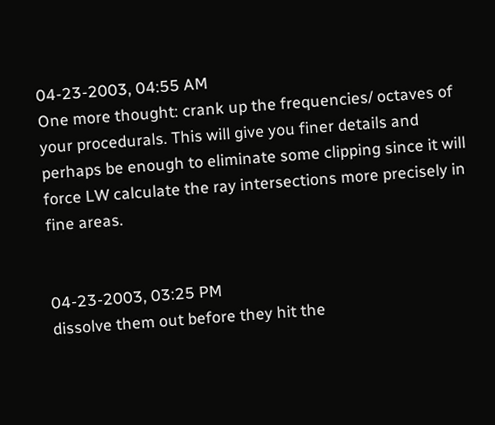04-23-2003, 04:55 AM
One more thought: crank up the frequencies/ octaves of your procedurals. This will give you finer details and perhaps be enough to eliminate some clipping since it will force LW calculate the ray intersections more precisely in fine areas.


04-23-2003, 03:25 PM
dissolve them out before they hit the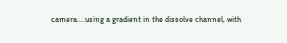camera....using a gradient in the dissolve channel, with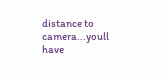distance to camera...youll have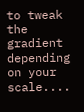to tweak the gradient depending on your scale....